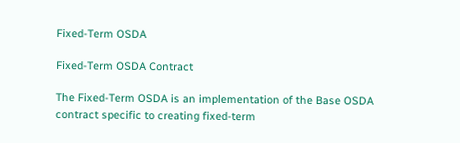Fixed-Term OSDA

Fixed-Term OSDA Contract

The Fixed-Term OSDA is an implementation of the Base OSDA contract specific to creating fixed-term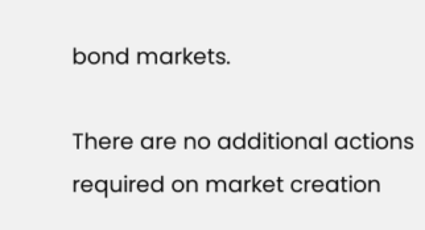bond markets.

There are no additional actions required on market creation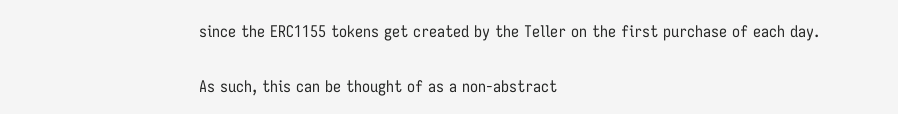since the ERC1155 tokens get created by the Teller on the first purchase of each day.

As such, this can be thought of as a non-abstract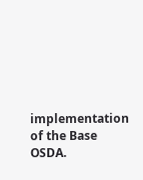implementation of the Base OSDA.